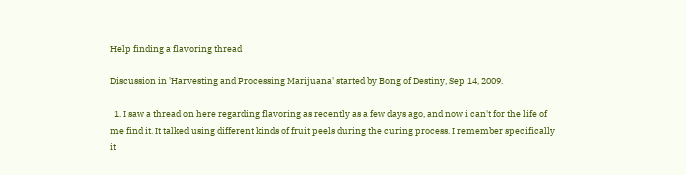Help finding a flavoring thread

Discussion in 'Harvesting and Processing Marijuana' started by Bong of Destiny, Sep 14, 2009.

  1. I saw a thread on here regarding flavoring as recently as a few days ago, and now i can't for the life of me find it. It talked using different kinds of fruit peels during the curing process. I remember specifically it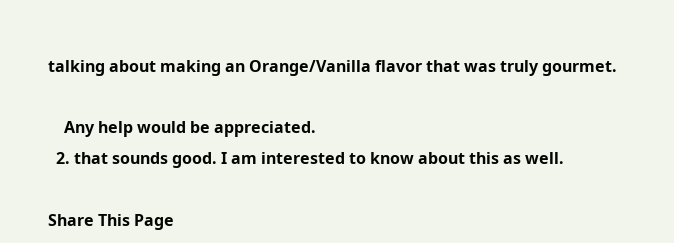talking about making an Orange/Vanilla flavor that was truly gourmet.

    Any help would be appreciated.
  2. that sounds good. I am interested to know about this as well.

Share This Page